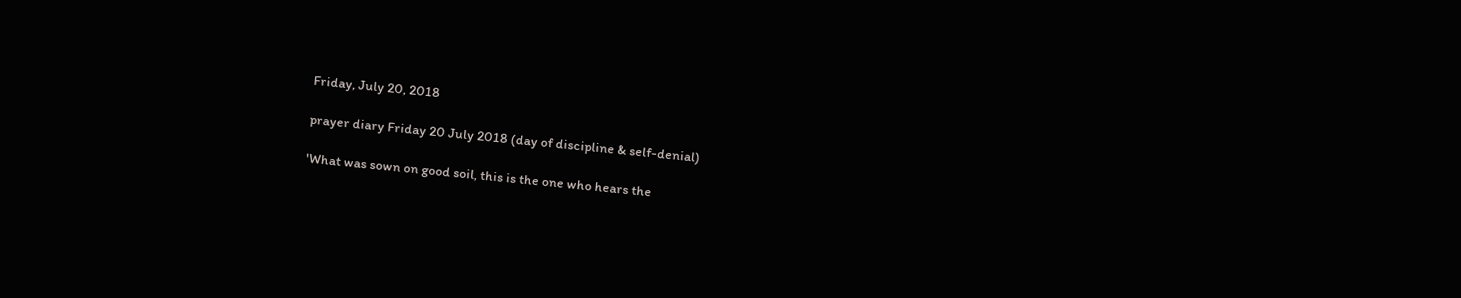Friday, July 20, 2018

prayer diary Friday 20 July 2018 (day of discipline & self-denial)

'What was sown on good soil, this is the one who hears the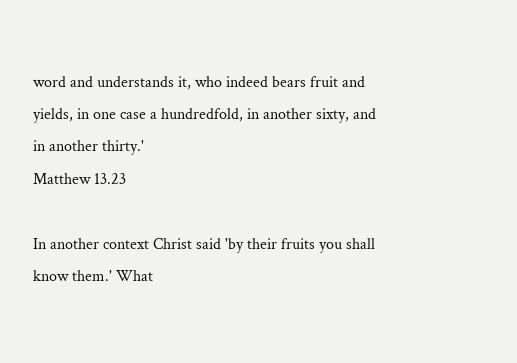word and understands it, who indeed bears fruit and yields, in one case a hundredfold, in another sixty, and in another thirty.'
Matthew 13.23

In another context Christ said 'by their fruits you shall know them.' What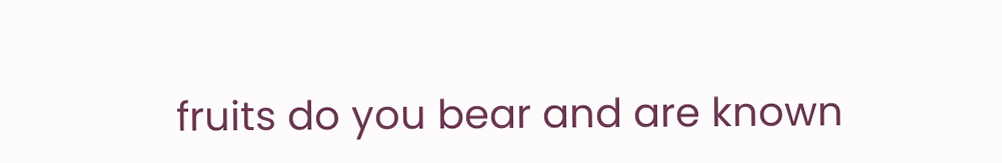fruits do you bear and are known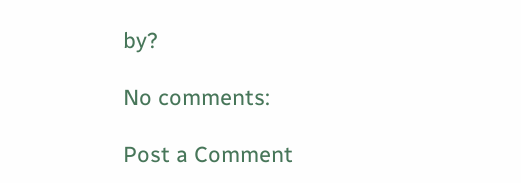by?

No comments:

Post a Comment